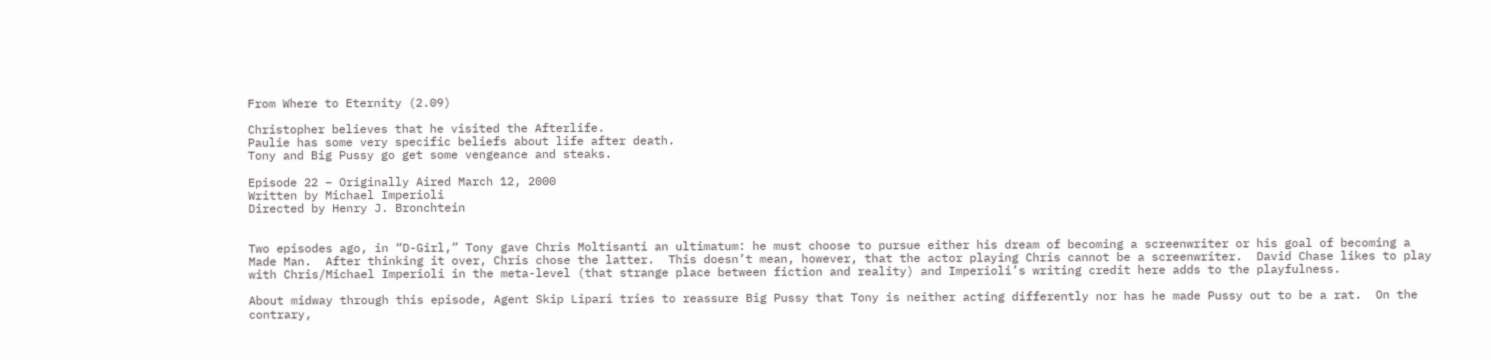From Where to Eternity (2.09)

Christopher believes that he visited the Afterlife.
Paulie has some very specific beliefs about life after death.
Tony and Big Pussy go get some vengeance and steaks.

Episode 22 – Originally Aired March 12, 2000
Written by Michael Imperioli
Directed by Henry J. Bronchtein


Two episodes ago, in “D-Girl,” Tony gave Chris Moltisanti an ultimatum: he must choose to pursue either his dream of becoming a screenwriter or his goal of becoming a Made Man.  After thinking it over, Chris chose the latter.  This doesn’t mean, however, that the actor playing Chris cannot be a screenwriter.  David Chase likes to play with Chris/Michael Imperioli in the meta-level (that strange place between fiction and reality) and Imperioli’s writing credit here adds to the playfulness.

About midway through this episode, Agent Skip Lipari tries to reassure Big Pussy that Tony is neither acting differently nor has he made Pussy out to be a rat.  On the contrary,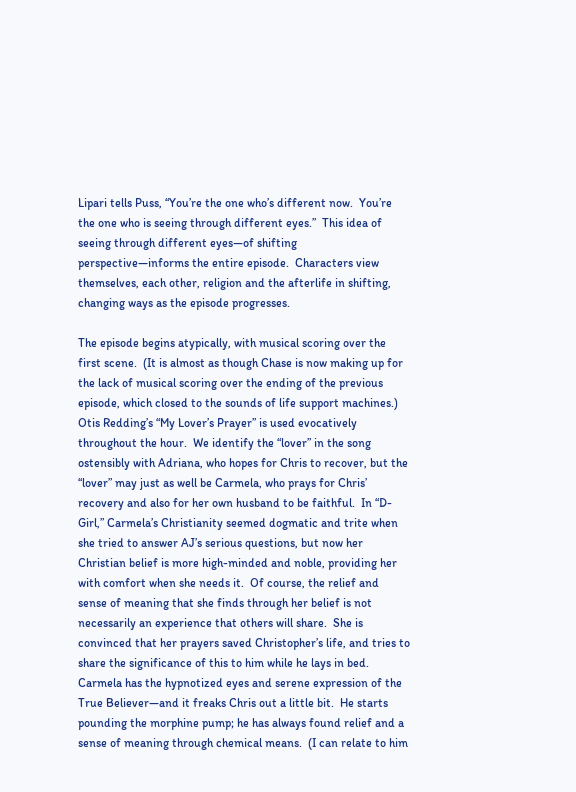Lipari tells Puss, “You’re the one who’s different now.  You’re the one who is seeing through different eyes.”  This idea of seeing through different eyes—of shifting perspective—informs the entire episode.  Characters view themselves, each other, religion and the afterlife in shifting, changing ways as the episode progresses.

The episode begins atypically, with musical scoring over the first scene.  (It is almost as though Chase is now making up for the lack of musical scoring over the ending of the previous episode, which closed to the sounds of life support machines.)  Otis Redding’s “My Lover’s Prayer” is used evocatively throughout the hour.  We identify the “lover” in the song ostensibly with Adriana, who hopes for Chris to recover, but the “lover” may just as well be Carmela, who prays for Chris’ recovery and also for her own husband to be faithful.  In “D-Girl,” Carmela’s Christianity seemed dogmatic and trite when she tried to answer AJ’s serious questions, but now her Christian belief is more high-minded and noble, providing her with comfort when she needs it.  Of course, the relief and sense of meaning that she finds through her belief is not necessarily an experience that others will share.  She is convinced that her prayers saved Christopher’s life, and tries to share the significance of this to him while he lays in bed.  Carmela has the hypnotized eyes and serene expression of the True Believer—and it freaks Chris out a little bit.  He starts pounding the morphine pump; he has always found relief and a sense of meaning through chemical means.  (I can relate to him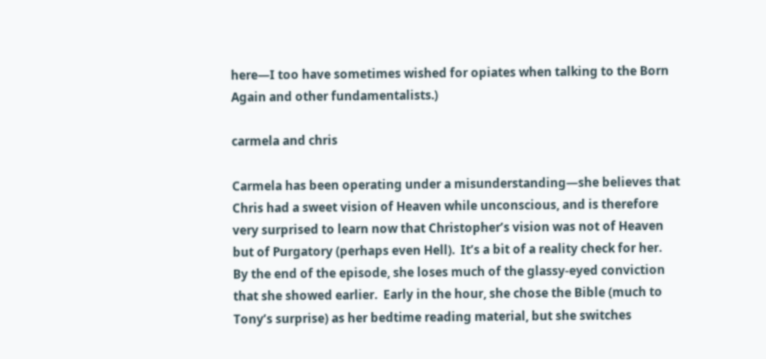here—I too have sometimes wished for opiates when talking to the Born Again and other fundamentalists.)

carmela and chris

Carmela has been operating under a misunderstanding—she believes that Chris had a sweet vision of Heaven while unconscious, and is therefore very surprised to learn now that Christopher’s vision was not of Heaven but of Purgatory (perhaps even Hell).  It’s a bit of a reality check for her.  By the end of the episode, she loses much of the glassy-eyed conviction that she showed earlier.  Early in the hour, she chose the Bible (much to Tony’s surprise) as her bedtime reading material, but she switches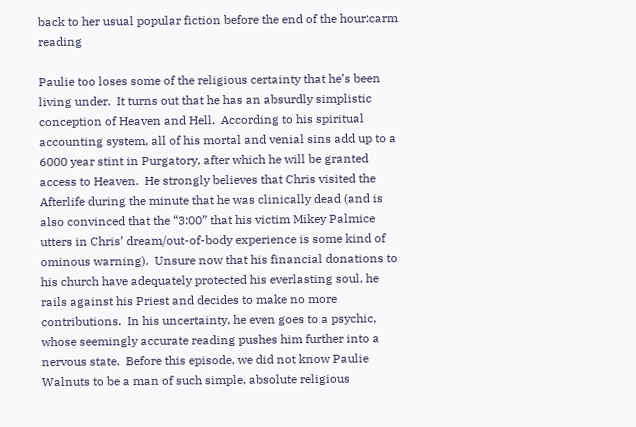back to her usual popular fiction before the end of the hour:carm reading

Paulie too loses some of the religious certainty that he’s been living under.  It turns out that he has an absurdly simplistic conception of Heaven and Hell.  According to his spiritual accounting system, all of his mortal and venial sins add up to a 6000 year stint in Purgatory, after which he will be granted access to Heaven.  He strongly believes that Chris visited the Afterlife during the minute that he was clinically dead (and is also convinced that the “3:00” that his victim Mikey Palmice utters in Chris’ dream/out-of-body experience is some kind of ominous warning).  Unsure now that his financial donations to his church have adequately protected his everlasting soul, he rails against his Priest and decides to make no more contributions.  In his uncertainty, he even goes to a psychic, whose seemingly accurate reading pushes him further into a nervous state.  Before this episode, we did not know Paulie Walnuts to be a man of such simple, absolute religious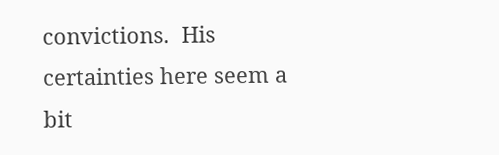convictions.  His certainties here seem a bit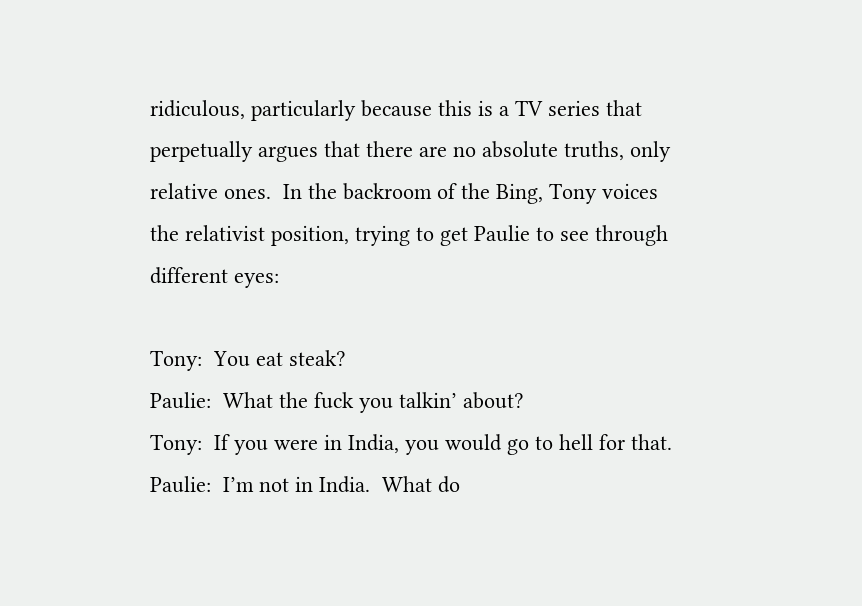ridiculous, particularly because this is a TV series that perpetually argues that there are no absolute truths, only relative ones.  In the backroom of the Bing, Tony voices the relativist position, trying to get Paulie to see through different eyes:

Tony:  You eat steak?
Paulie:  What the fuck you talkin’ about?
Tony:  If you were in India, you would go to hell for that.
Paulie:  I’m not in India.  What do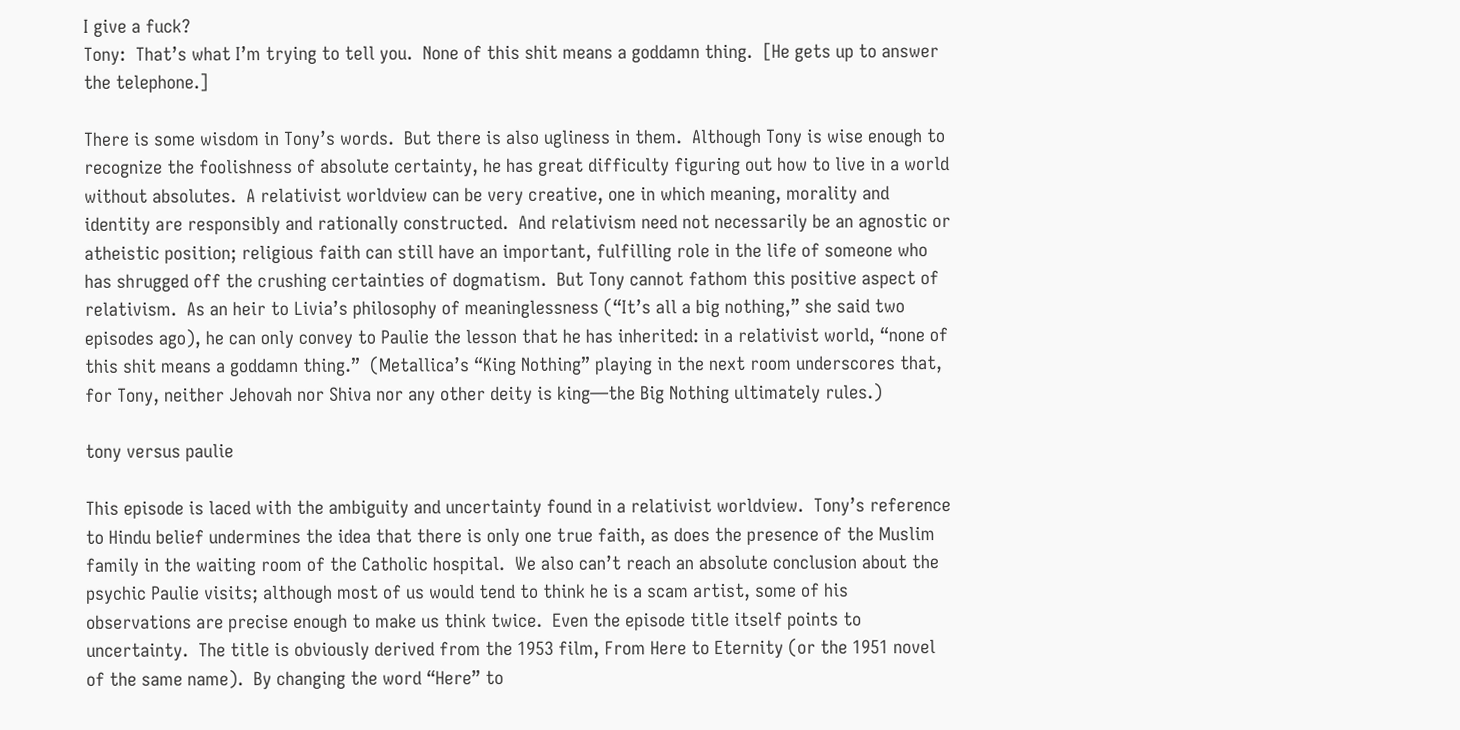I give a fuck?
Tony:  That’s what I’m trying to tell you.  None of this shit means a goddamn thing.  [He gets up to answer the telephone.]

There is some wisdom in Tony’s words.  But there is also ugliness in them.  Although Tony is wise enough to recognize the foolishness of absolute certainty, he has great difficulty figuring out how to live in a world without absolutes.  A relativist worldview can be very creative, one in which meaning, morality and identity are responsibly and rationally constructed.  And relativism need not necessarily be an agnostic or atheistic position; religious faith can still have an important, fulfilling role in the life of someone who has shrugged off the crushing certainties of dogmatism.  But Tony cannot fathom this positive aspect of relativism.  As an heir to Livia’s philosophy of meaninglessness (“It’s all a big nothing,” she said two episodes ago), he can only convey to Paulie the lesson that he has inherited: in a relativist world, “none of this shit means a goddamn thing.”  (Metallica’s “King Nothing” playing in the next room underscores that, for Tony, neither Jehovah nor Shiva nor any other deity is king—the Big Nothing ultimately rules.)

tony versus paulie

This episode is laced with the ambiguity and uncertainty found in a relativist worldview.  Tony’s reference to Hindu belief undermines the idea that there is only one true faith, as does the presence of the Muslim family in the waiting room of the Catholic hospital.  We also can’t reach an absolute conclusion about the psychic Paulie visits; although most of us would tend to think he is a scam artist, some of his observations are precise enough to make us think twice.  Even the episode title itself points to uncertainty.  The title is obviously derived from the 1953 film, From Here to Eternity (or the 1951 novel of the same name).  By changing the word “Here” to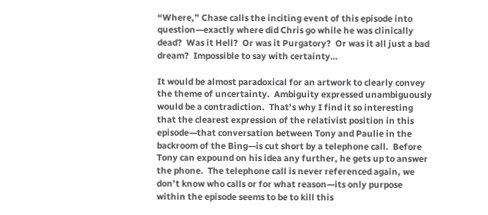“Where,” Chase calls the inciting event of this episode into question—exactly where did Chris go while he was clinically dead?  Was it Hell?  Or was it Purgatory?  Or was it all just a bad dream?  Impossible to say with certainty…

It would be almost paradoxical for an artwork to clearly convey the theme of uncertainty.  Ambiguity expressed unambiguously would be a contradiction.  That’s why I find it so interesting that the clearest expression of the relativist position in this episode—that conversation between Tony and Paulie in the backroom of the Bing—is cut short by a telephone call.  Before Tony can expound on his idea any further, he gets up to answer the phone.  The telephone call is never referenced again, we don’t know who calls or for what reason—its only purpose within the episode seems to be to kill this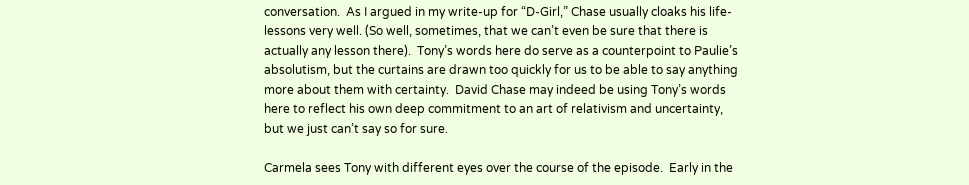conversation.  As I argued in my write-up for “D-Girl,” Chase usually cloaks his life-lessons very well. (So well, sometimes, that we can’t even be sure that there is actually any lesson there).  Tony’s words here do serve as a counterpoint to Paulie’s absolutism, but the curtains are drawn too quickly for us to be able to say anything more about them with certainty.  David Chase may indeed be using Tony’s words here to reflect his own deep commitment to an art of relativism and uncertainty, but we just can’t say so for sure.

Carmela sees Tony with different eyes over the course of the episode.  Early in the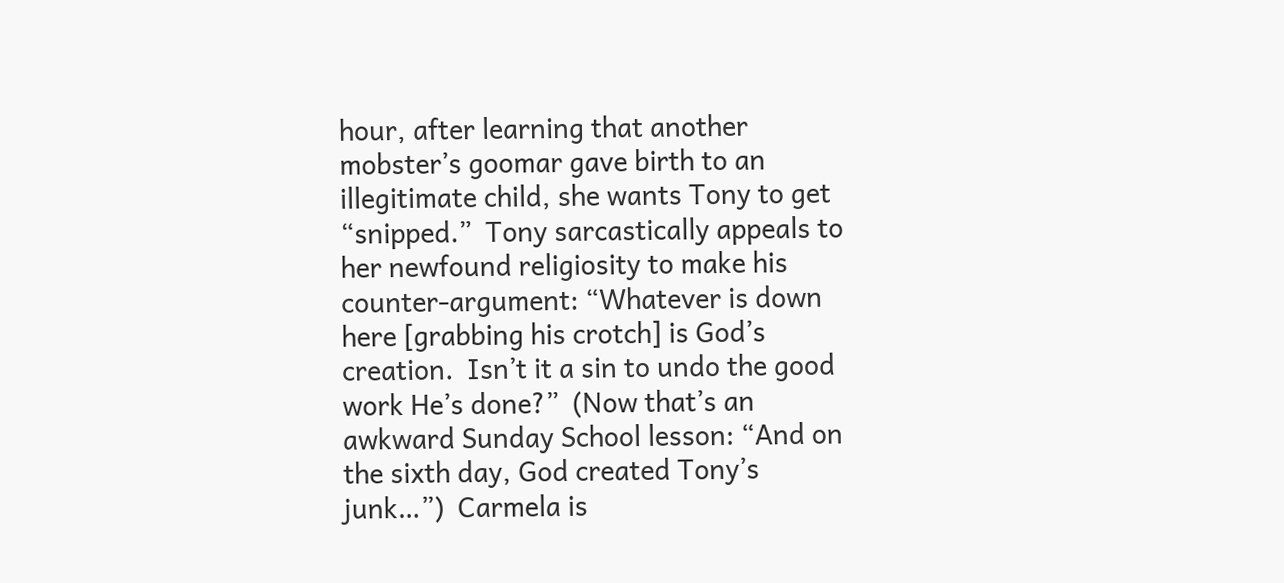hour, after learning that another mobster’s goomar gave birth to an illegitimate child, she wants Tony to get “snipped.”  Tony sarcastically appeals to her newfound religiosity to make his counter-argument: “Whatever is down here [grabbing his crotch] is God’s creation.  Isn’t it a sin to undo the good work He’s done?”  (Now that’s an awkward Sunday School lesson: “And on the sixth day, God created Tony’s junk…”)  Carmela is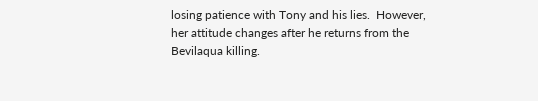losing patience with Tony and his lies.  However, her attitude changes after he returns from the Bevilaqua killing.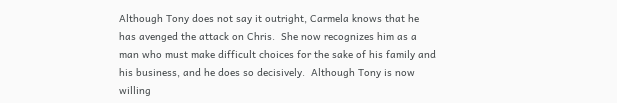Although Tony does not say it outright, Carmela knows that he has avenged the attack on Chris.  She now recognizes him as a man who must make difficult choices for the sake of his family and his business, and he does so decisively.  Although Tony is now willing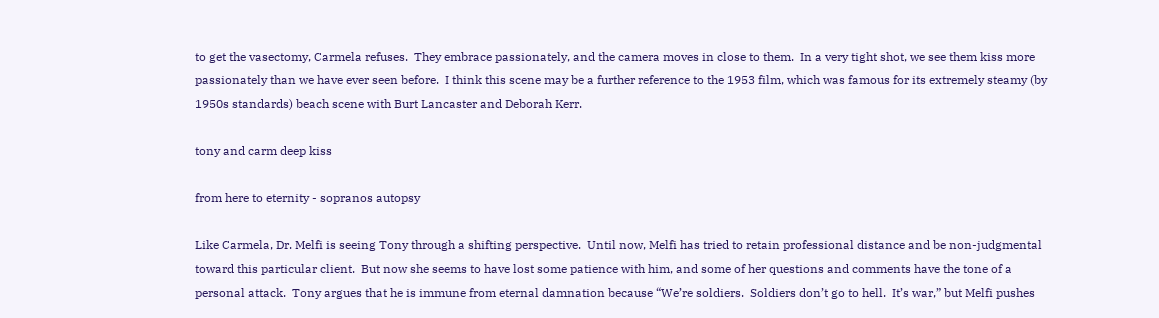to get the vasectomy, Carmela refuses.  They embrace passionately, and the camera moves in close to them.  In a very tight shot, we see them kiss more passionately than we have ever seen before.  I think this scene may be a further reference to the 1953 film, which was famous for its extremely steamy (by 1950s standards) beach scene with Burt Lancaster and Deborah Kerr.

tony and carm deep kiss

from here to eternity - sopranos autopsy

Like Carmela, Dr. Melfi is seeing Tony through a shifting perspective.  Until now, Melfi has tried to retain professional distance and be non-judgmental toward this particular client.  But now she seems to have lost some patience with him, and some of her questions and comments have the tone of a personal attack.  Tony argues that he is immune from eternal damnation because “We’re soldiers.  Soldiers don’t go to hell.  It’s war,” but Melfi pushes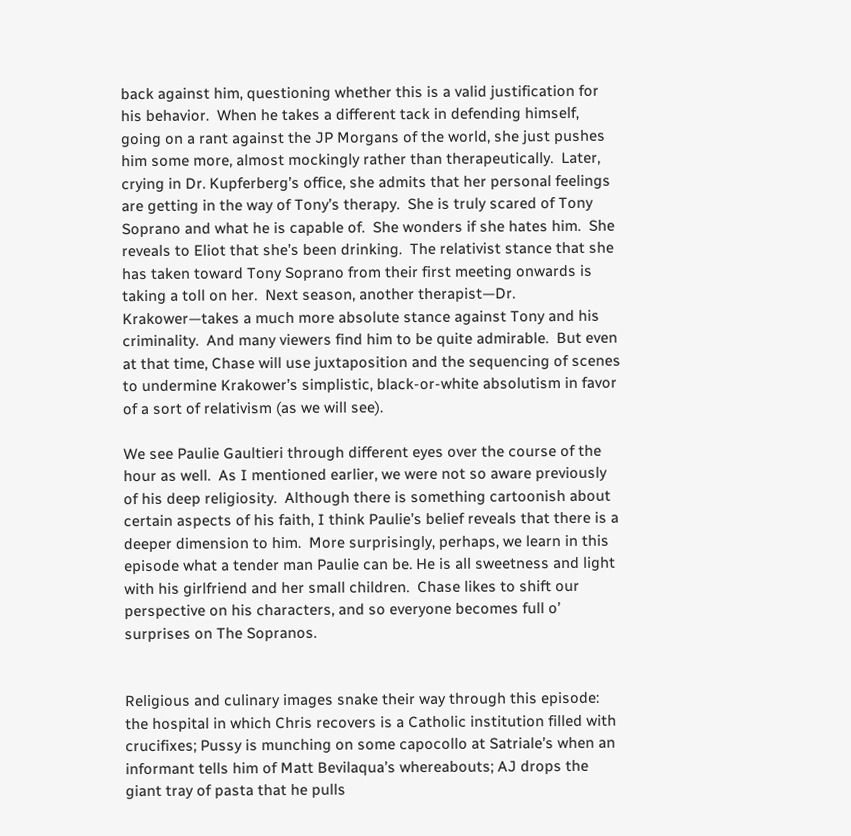back against him, questioning whether this is a valid justification for his behavior.  When he takes a different tack in defending himself, going on a rant against the JP Morgans of the world, she just pushes him some more, almost mockingly rather than therapeutically.  Later, crying in Dr. Kupferberg’s office, she admits that her personal feelings are getting in the way of Tony’s therapy.  She is truly scared of Tony Soprano and what he is capable of.  She wonders if she hates him.  She reveals to Eliot that she’s been drinking.  The relativist stance that she has taken toward Tony Soprano from their first meeting onwards is taking a toll on her.  Next season, another therapist—Dr. Krakower—takes a much more absolute stance against Tony and his criminality.  And many viewers find him to be quite admirable.  But even at that time, Chase will use juxtaposition and the sequencing of scenes to undermine Krakower’s simplistic, black-or-white absolutism in favor of a sort of relativism (as we will see).

We see Paulie Gaultieri through different eyes over the course of the hour as well.  As I mentioned earlier, we were not so aware previously of his deep religiosity.  Although there is something cartoonish about certain aspects of his faith, I think Paulie’s belief reveals that there is a deeper dimension to him.  More surprisingly, perhaps, we learn in this episode what a tender man Paulie can be. He is all sweetness and light with his girlfriend and her small children.  Chase likes to shift our perspective on his characters, and so everyone becomes full o’ surprises on The Sopranos.


Religious and culinary images snake their way through this episode: the hospital in which Chris recovers is a Catholic institution filled with crucifixes; Pussy is munching on some capocollo at Satriale’s when an informant tells him of Matt Bevilaqua’s whereabouts; AJ drops the giant tray of pasta that he pulls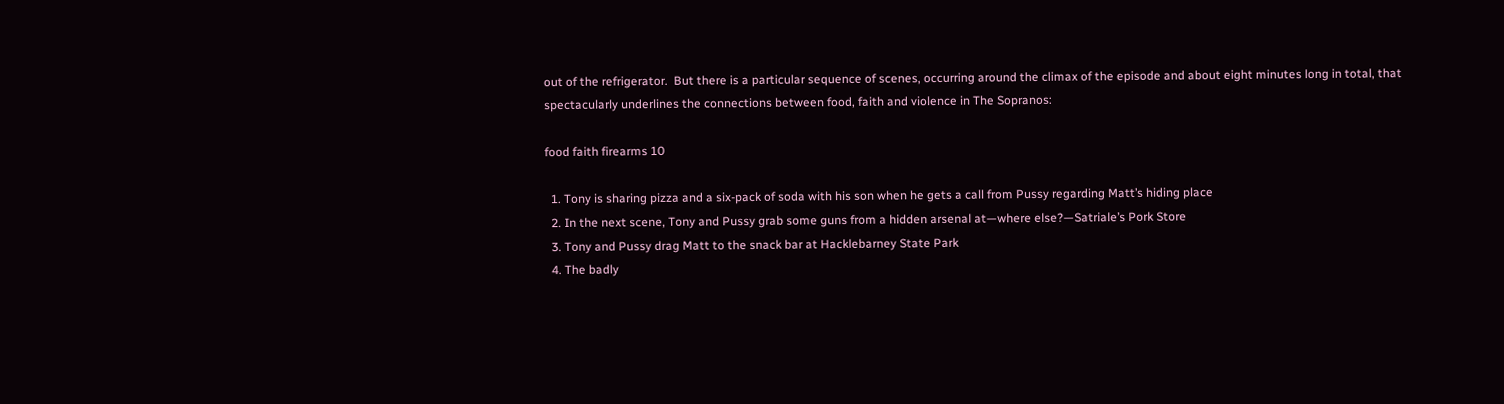out of the refrigerator.  But there is a particular sequence of scenes, occurring around the climax of the episode and about eight minutes long in total, that spectacularly underlines the connections between food, faith and violence in The Sopranos:

food faith firearms 10

  1. Tony is sharing pizza and a six-pack of soda with his son when he gets a call from Pussy regarding Matt’s hiding place
  2. In the next scene, Tony and Pussy grab some guns from a hidden arsenal at—where else?—Satriale’s Pork Store
  3. Tony and Pussy drag Matt to the snack bar at Hacklebarney State Park
  4. The badly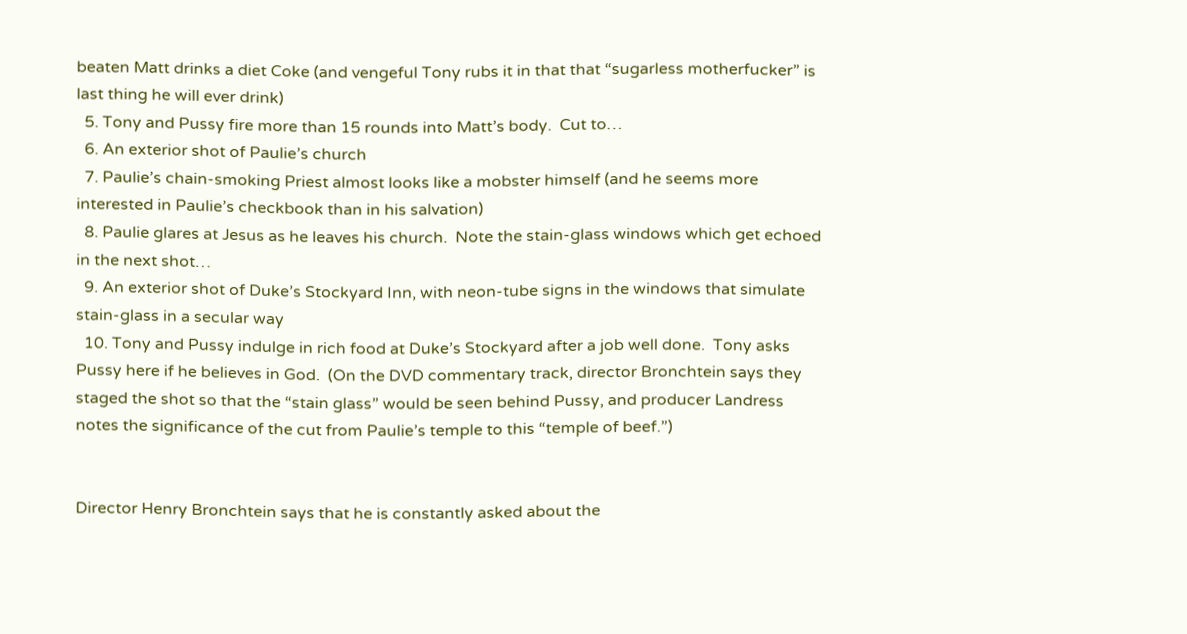beaten Matt drinks a diet Coke (and vengeful Tony rubs it in that that “sugarless motherfucker” is last thing he will ever drink)
  5. Tony and Pussy fire more than 15 rounds into Matt’s body.  Cut to…
  6. An exterior shot of Paulie’s church
  7. Paulie’s chain-smoking Priest almost looks like a mobster himself (and he seems more interested in Paulie’s checkbook than in his salvation)
  8. Paulie glares at Jesus as he leaves his church.  Note the stain-glass windows which get echoed in the next shot…
  9. An exterior shot of Duke’s Stockyard Inn, with neon-tube signs in the windows that simulate stain-glass in a secular way
  10. Tony and Pussy indulge in rich food at Duke’s Stockyard after a job well done.  Tony asks Pussy here if he believes in God.  (On the DVD commentary track, director Bronchtein says they staged the shot so that the “stain glass” would be seen behind Pussy, and producer Landress notes the significance of the cut from Paulie’s temple to this “temple of beef.”)


Director Henry Bronchtein says that he is constantly asked about the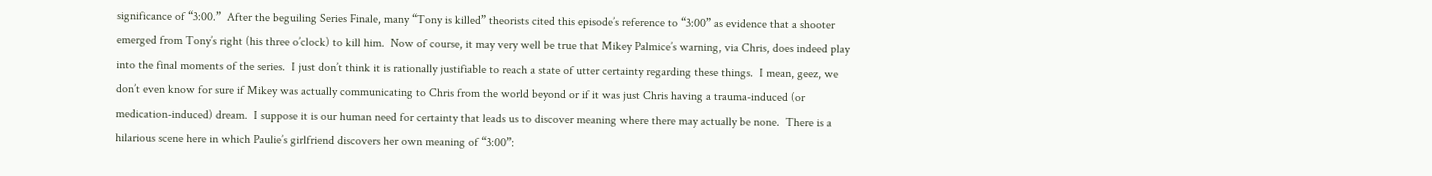significance of “3:00.”  After the beguiling Series Finale, many “Tony is killed” theorists cited this episode’s reference to “3:00” as evidence that a shooter emerged from Tony’s right (his three o’clock) to kill him.  Now of course, it may very well be true that Mikey Palmice’s warning, via Chris, does indeed play into the final moments of the series.  I just don’t think it is rationally justifiable to reach a state of utter certainty regarding these things.  I mean, geez, we don’t even know for sure if Mikey was actually communicating to Chris from the world beyond or if it was just Chris having a trauma-induced (or medication-induced) dream.  I suppose it is our human need for certainty that leads us to discover meaning where there may actually be none.  There is a hilarious scene here in which Paulie’s girlfriend discovers her own meaning of “3:00”: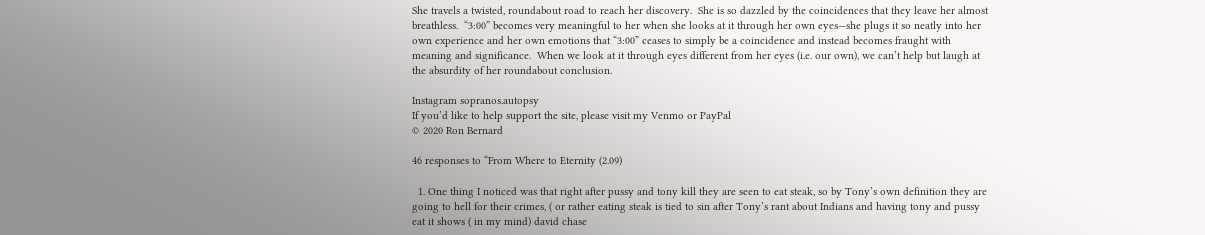She travels a twisted, roundabout road to reach her discovery.  She is so dazzled by the coincidences that they leave her almost breathless.  “3:00” becomes very meaningful to her when she looks at it through her own eyes—she plugs it so neatly into her own experience and her own emotions that “3:00” ceases to simply be a coincidence and instead becomes fraught with meaning and significance.  When we look at it through eyes different from her eyes (i.e. our own), we can’t help but laugh at the absurdity of her roundabout conclusion.

Instagram sopranos.autopsy
If you’d like to help support the site, please visit my Venmo or PayPal
© 2020 Ron Bernard

46 responses to “From Where to Eternity (2.09)

  1. One thing I noticed was that right after pussy and tony kill they are seen to eat steak, so by Tony’s own definition they are going to hell for their crimes, ( or rather eating steak is tied to sin after Tony’s rant about Indians and having tony and pussy eat it shows ( in my mind) david chase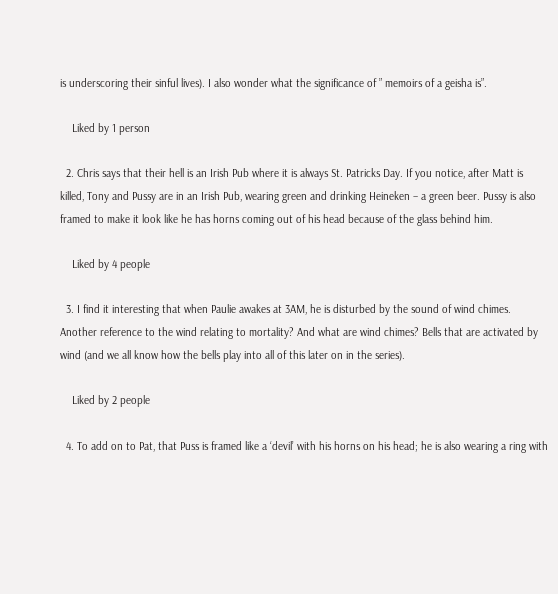is underscoring their sinful lives). I also wonder what the significance of ” memoirs of a geisha is”.

    Liked by 1 person

  2. Chris says that their hell is an Irish Pub where it is always St. Patricks Day. If you notice, after Matt is killed, Tony and Pussy are in an Irish Pub, wearing green and drinking Heineken – a green beer. Pussy is also framed to make it look like he has horns coming out of his head because of the glass behind him.

    Liked by 4 people

  3. I find it interesting that when Paulie awakes at 3AM, he is disturbed by the sound of wind chimes. Another reference to the wind relating to mortality? And what are wind chimes? Bells that are activated by wind (and we all know how the bells play into all of this later on in the series).

    Liked by 2 people

  4. To add on to Pat, that Puss is framed like a ‘devil’ with his horns on his head; he is also wearing a ring with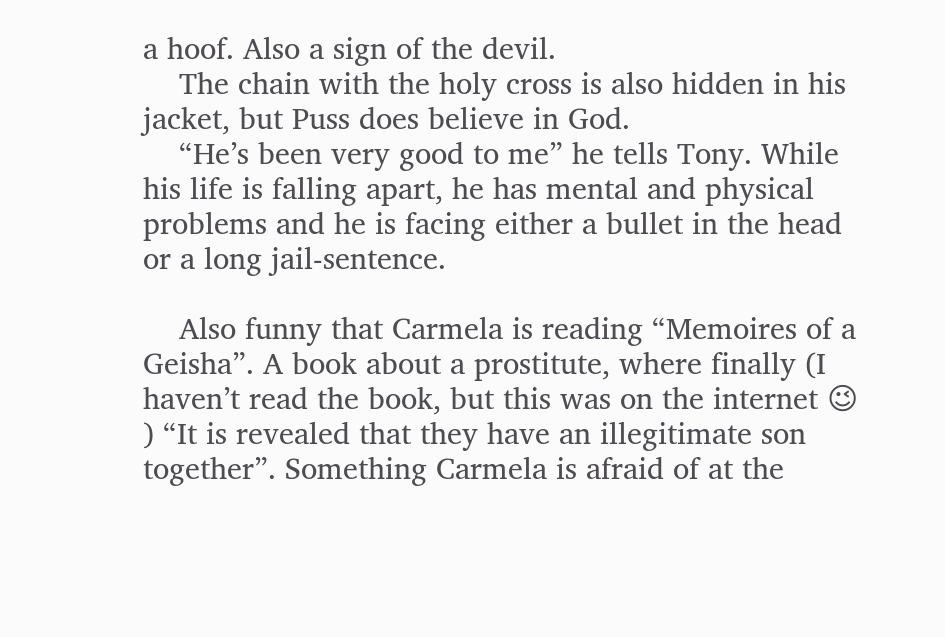a hoof. Also a sign of the devil.
    The chain with the holy cross is also hidden in his jacket, but Puss does believe in God.
    “He’s been very good to me” he tells Tony. While his life is falling apart, he has mental and physical problems and he is facing either a bullet in the head or a long jail-sentence.

    Also funny that Carmela is reading “Memoires of a Geisha”. A book about a prostitute, where finally (I haven’t read the book, but this was on the internet 😉 ) “It is revealed that they have an illegitimate son together”. Something Carmela is afraid of at the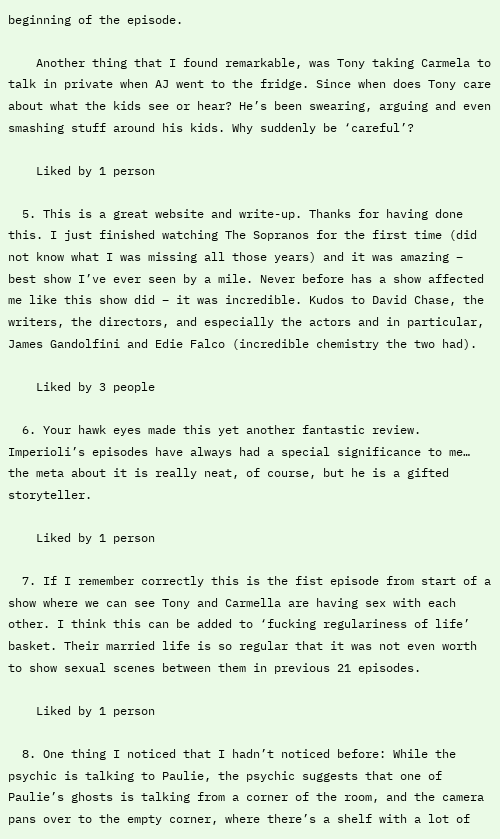beginning of the episode.

    Another thing that I found remarkable, was Tony taking Carmela to talk in private when AJ went to the fridge. Since when does Tony care about what the kids see or hear? He’s been swearing, arguing and even smashing stuff around his kids. Why suddenly be ‘careful’?

    Liked by 1 person

  5. This is a great website and write-up. Thanks for having done this. I just finished watching The Sopranos for the first time (did not know what I was missing all those years) and it was amazing – best show I’ve ever seen by a mile. Never before has a show affected me like this show did – it was incredible. Kudos to David Chase, the writers, the directors, and especially the actors and in particular, James Gandolfini and Edie Falco (incredible chemistry the two had).

    Liked by 3 people

  6. Your hawk eyes made this yet another fantastic review. Imperioli’s episodes have always had a special significance to me… the meta about it is really neat, of course, but he is a gifted storyteller.

    Liked by 1 person

  7. If I remember correctly this is the fist episode from start of a show where we can see Tony and Carmella are having sex with each other. I think this can be added to ‘fucking regulariness of life’ basket. Their married life is so regular that it was not even worth to show sexual scenes between them in previous 21 episodes.

    Liked by 1 person

  8. One thing I noticed that I hadn’t noticed before: While the psychic is talking to Paulie, the psychic suggests that one of Paulie’s ghosts is talking from a corner of the room, and the camera pans over to the empty corner, where there’s a shelf with a lot of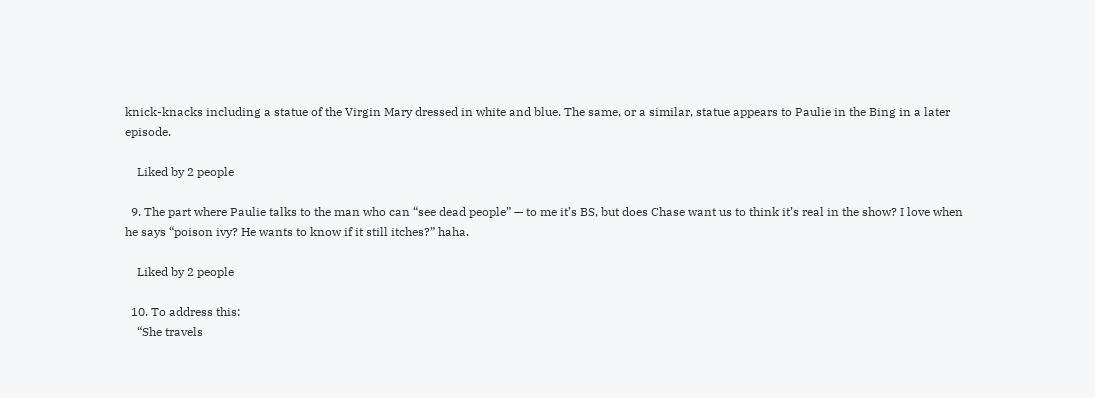knick-knacks including a statue of the Virgin Mary dressed in white and blue. The same, or a similar, statue appears to Paulie in the Bing in a later episode.

    Liked by 2 people

  9. The part where Paulie talks to the man who can “see dead people” — to me it’s BS, but does Chase want us to think it’s real in the show? I love when he says “poison ivy? He wants to know if it still itches?” haha.

    Liked by 2 people

  10. To address this:
    “She travels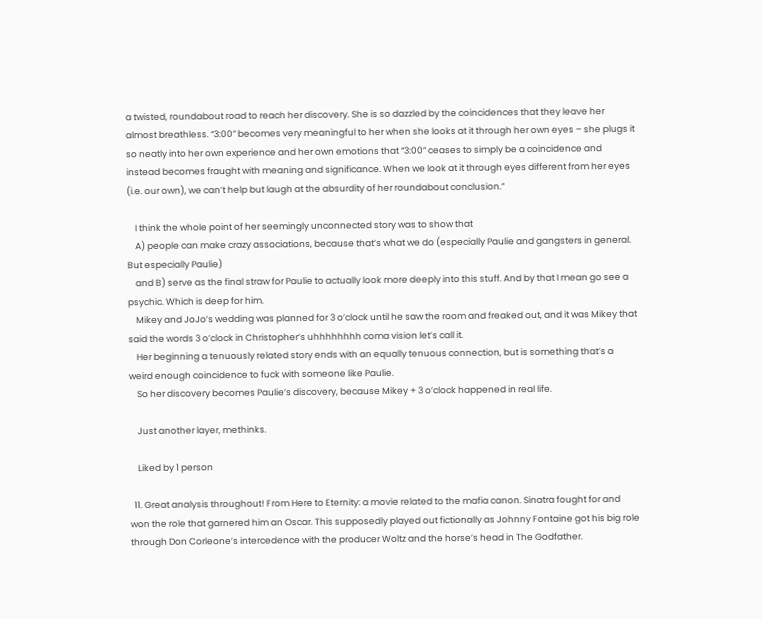a twisted, roundabout road to reach her discovery. She is so dazzled by the coincidences that they leave her almost breathless. “3:00” becomes very meaningful to her when she looks at it through her own eyes – she plugs it so neatly into her own experience and her own emotions that “3:00” ceases to simply be a coincidence and instead becomes fraught with meaning and significance. When we look at it through eyes different from her eyes (i.e. our own), we can’t help but laugh at the absurdity of her roundabout conclusion.”

    I think the whole point of her seemingly unconnected story was to show that
    A) people can make crazy associations, because that’s what we do (especially Paulie and gangsters in general. But especially Paulie)
    and B) serve as the final straw for Paulie to actually look more deeply into this stuff. And by that I mean go see a psychic. Which is deep for him.
    Mikey and JoJo’s wedding was planned for 3 o’clock until he saw the room and freaked out, and it was Mikey that said the words 3 o’clock in Christopher’s uhhhhhhhh coma vision let’s call it.
    Her beginning a tenuously related story ends with an equally tenuous connection, but is something that’s a weird enough coincidence to fuck with someone like Paulie.
    So her discovery becomes Paulie’s discovery, because Mikey + 3 o’clock happened in real life.

    Just another layer, methinks.

    Liked by 1 person

  11. Great analysis throughout! From Here to Eternity: a movie related to the mafia canon. Sinatra fought for and won the role that garnered him an Oscar. This supposedly played out fictionally as Johnny Fontaine got his big role through Don Corleone’s intercedence with the producer Woltz and the horse’s head in The Godfather.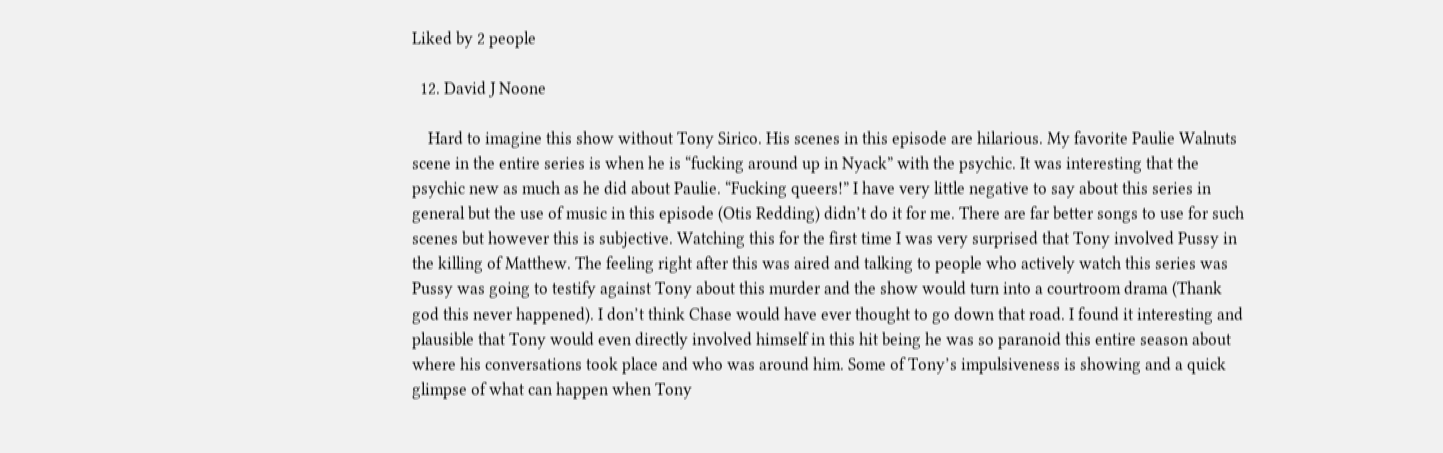Liked by 2 people

  12. David J Noone

    Hard to imagine this show without Tony Sirico. His scenes in this episode are hilarious. My favorite Paulie Walnuts scene in the entire series is when he is “fucking around up in Nyack” with the psychic. It was interesting that the psychic new as much as he did about Paulie. “Fucking queers!” I have very little negative to say about this series in general but the use of music in this episode (Otis Redding) didn’t do it for me. There are far better songs to use for such scenes but however this is subjective. Watching this for the first time I was very surprised that Tony involved Pussy in the killing of Matthew. The feeling right after this was aired and talking to people who actively watch this series was Pussy was going to testify against Tony about this murder and the show would turn into a courtroom drama (Thank god this never happened). I don’t think Chase would have ever thought to go down that road. I found it interesting and plausible that Tony would even directly involved himself in this hit being he was so paranoid this entire season about where his conversations took place and who was around him. Some of Tony’s impulsiveness is showing and a quick glimpse of what can happen when Tony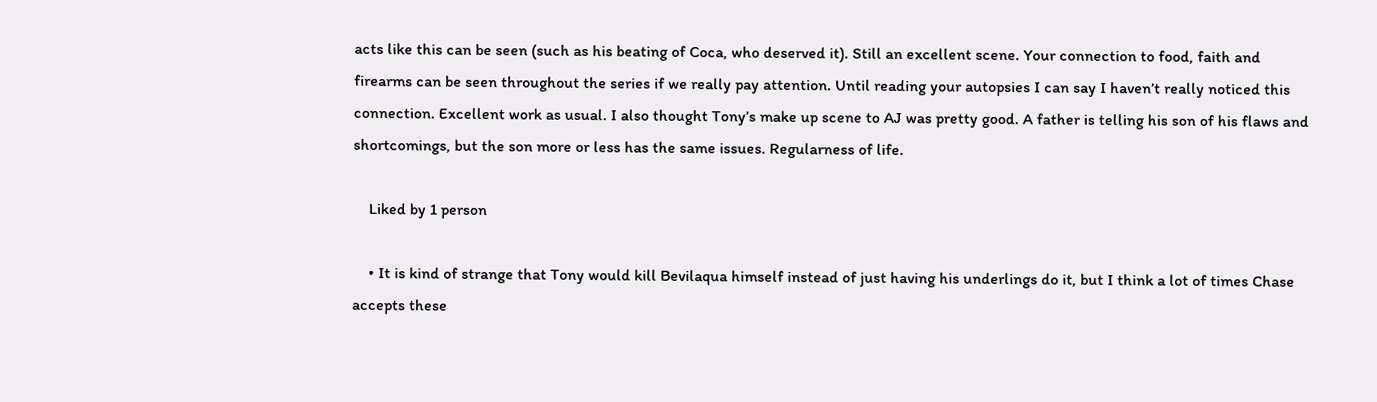acts like this can be seen (such as his beating of Coca, who deserved it). Still an excellent scene. Your connection to food, faith and firearms can be seen throughout the series if we really pay attention. Until reading your autopsies I can say I haven’t really noticed this connection. Excellent work as usual. I also thought Tony’s make up scene to AJ was pretty good. A father is telling his son of his flaws and shortcomings, but the son more or less has the same issues. Regularness of life.

    Liked by 1 person

    • It is kind of strange that Tony would kill Bevilaqua himself instead of just having his underlings do it, but I think a lot of times Chase accepts these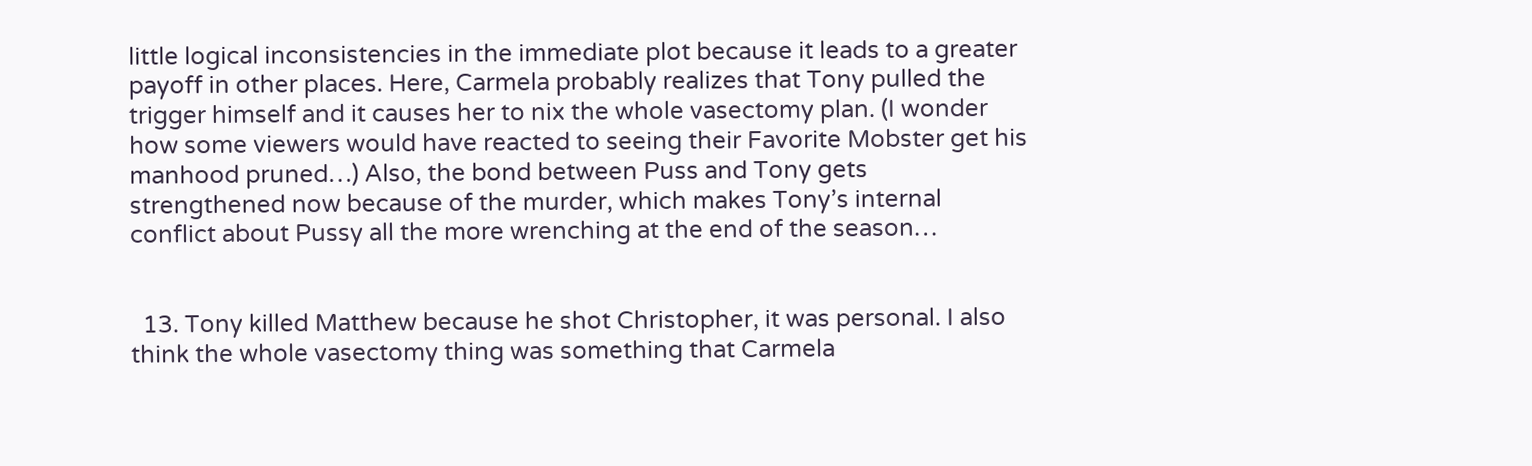little logical inconsistencies in the immediate plot because it leads to a greater payoff in other places. Here, Carmela probably realizes that Tony pulled the trigger himself and it causes her to nix the whole vasectomy plan. (I wonder how some viewers would have reacted to seeing their Favorite Mobster get his manhood pruned…) Also, the bond between Puss and Tony gets strengthened now because of the murder, which makes Tony’s internal conflict about Pussy all the more wrenching at the end of the season…


  13. Tony killed Matthew because he shot Christopher, it was personal. I also think the whole vasectomy thing was something that Carmela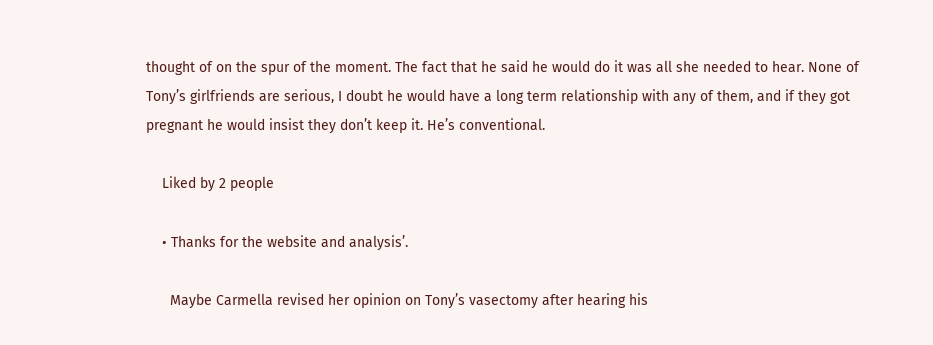thought of on the spur of the moment. The fact that he said he would do it was all she needed to hear. None of Tony’s girlfriends are serious, I doubt he would have a long term relationship with any of them, and if they got pregnant he would insist they don’t keep it. He’s conventional.

    Liked by 2 people

    • Thanks for the website and analysis’.

      Maybe Carmella revised her opinion on Tony’s vasectomy after hearing his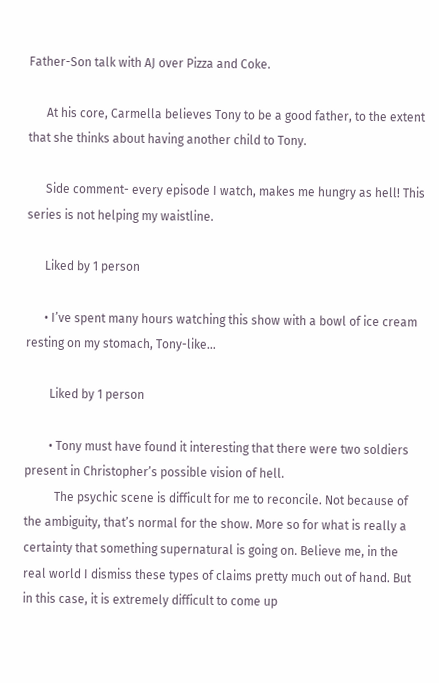Father-Son talk with AJ over Pizza and Coke.

      At his core, Carmella believes Tony to be a good father, to the extent that she thinks about having another child to Tony.

      Side comment- every episode I watch, makes me hungry as hell! This series is not helping my waistline.

      Liked by 1 person

      • I’ve spent many hours watching this show with a bowl of ice cream resting on my stomach, Tony-like…

        Liked by 1 person

        • Tony must have found it interesting that there were two soldiers present in Christopher’s possible vision of hell.
          The psychic scene is difficult for me to reconcile. Not because of the ambiguity, that’s normal for the show. More so for what is really a certainty that something supernatural is going on. Believe me, in the real world I dismiss these types of claims pretty much out of hand. But in this case, it is extremely difficult to come up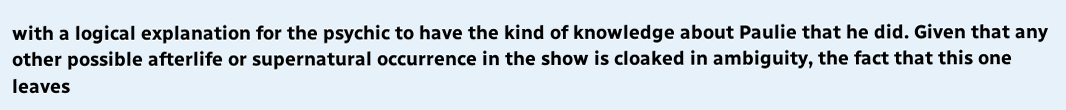with a logical explanation for the psychic to have the kind of knowledge about Paulie that he did. Given that any other possible afterlife or supernatural occurrence in the show is cloaked in ambiguity, the fact that this one leaves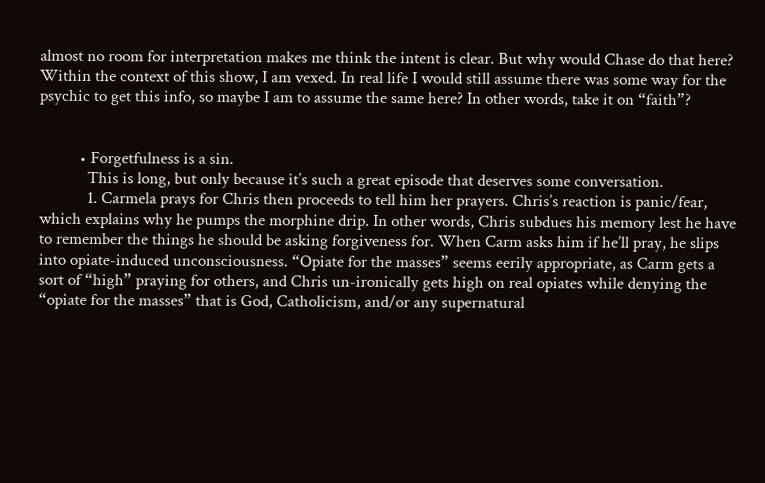almost no room for interpretation makes me think the intent is clear. But why would Chase do that here? Within the context of this show, I am vexed. In real life I would still assume there was some way for the psychic to get this info, so maybe I am to assume the same here? In other words, take it on “faith”?


          • Forgetfulness is a sin.
            This is long, but only because it’s such a great episode that deserves some conversation.
            1. Carmela prays for Chris then proceeds to tell him her prayers. Chris’s reaction is panic/fear, which explains why he pumps the morphine drip. In other words, Chris subdues his memory lest he have to remember the things he should be asking forgiveness for. When Carm asks him if he’ll pray, he slips into opiate-induced unconsciousness. “Opiate for the masses” seems eerily appropriate, as Carm gets a sort of “high” praying for others, and Chris un-ironically gets high on real opiates while denying the “opiate for the masses” that is God, Catholicism, and/or any supernatural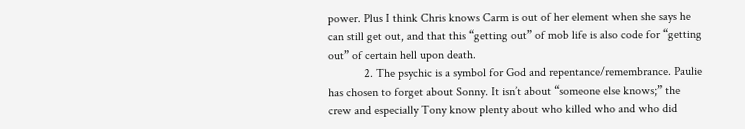power. Plus I think Chris knows Carm is out of her element when she says he can still get out, and that this “getting out” of mob life is also code for “getting out” of certain hell upon death.
            2. The psychic is a symbol for God and repentance/remembrance. Paulie has chosen to forget about Sonny. It isn’t about “someone else knows;” the crew and especially Tony know plenty about who killed who and who did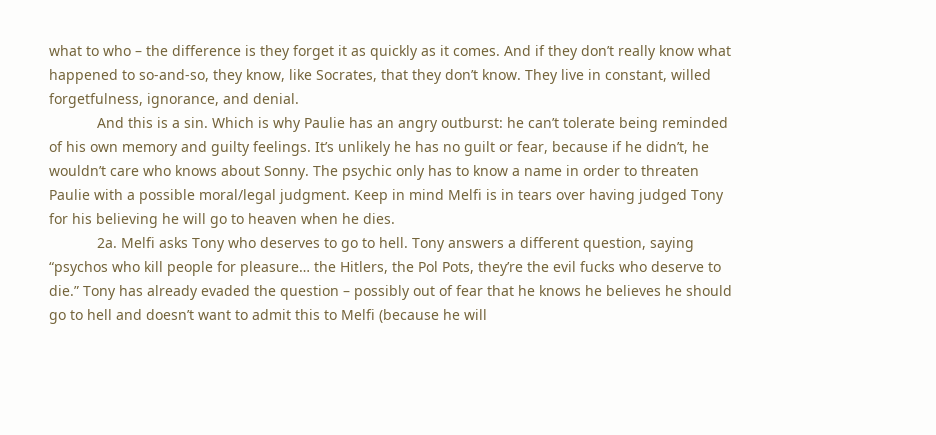what to who – the difference is they forget it as quickly as it comes. And if they don’t really know what happened to so-and-so, they know, like Socrates, that they don’t know. They live in constant, willed forgetfulness, ignorance, and denial.
            And this is a sin. Which is why Paulie has an angry outburst: he can’t tolerate being reminded of his own memory and guilty feelings. It’s unlikely he has no guilt or fear, because if he didn’t, he wouldn’t care who knows about Sonny. The psychic only has to know a name in order to threaten Paulie with a possible moral/legal judgment. Keep in mind Melfi is in tears over having judged Tony for his believing he will go to heaven when he dies.
            2a. Melfi asks Tony who deserves to go to hell. Tony answers a different question, saying “psychos who kill people for pleasure… the Hitlers, the Pol Pots, they’re the evil fucks who deserve to die.” Tony has already evaded the question – possibly out of fear that he knows he believes he should go to hell and doesn’t want to admit this to Melfi (because he will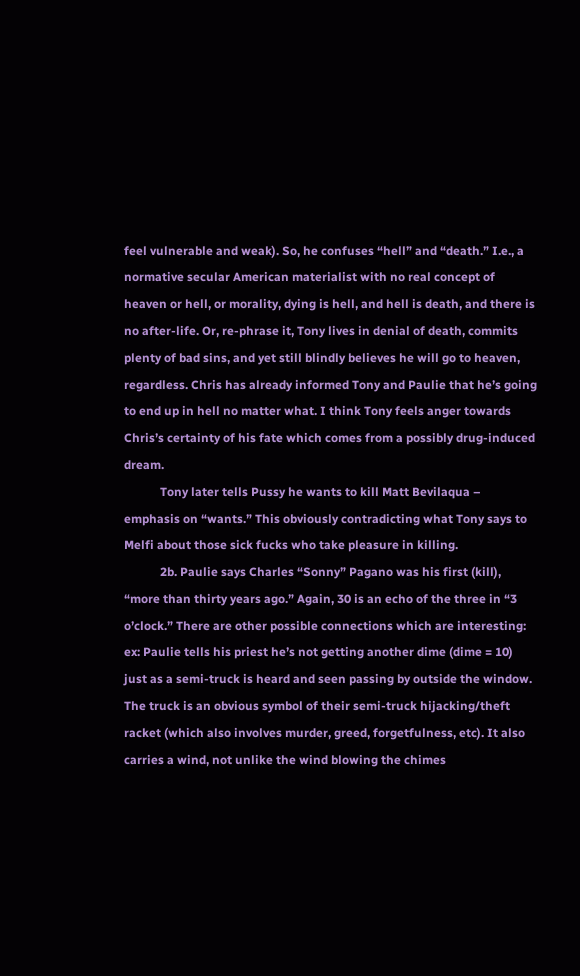feel vulnerable and weak). So, he confuses “hell” and “death.” I.e., a normative secular American materialist with no real concept of heaven or hell, or morality, dying is hell, and hell is death, and there is no after-life. Or, re-phrase it, Tony lives in denial of death, commits plenty of bad sins, and yet still blindly believes he will go to heaven, regardless. Chris has already informed Tony and Paulie that he’s going to end up in hell no matter what. I think Tony feels anger towards Chris’s certainty of his fate which comes from a possibly drug-induced dream.
            Tony later tells Pussy he wants to kill Matt Bevilaqua – emphasis on “wants.” This obviously contradicting what Tony says to Melfi about those sick fucks who take pleasure in killing.
            2b. Paulie says Charles “Sonny” Pagano was his first (kill), “more than thirty years ago.” Again, 30 is an echo of the three in “3 o’clock.” There are other possible connections which are interesting: ex: Paulie tells his priest he’s not getting another dime (dime = 10) just as a semi-truck is heard and seen passing by outside the window. The truck is an obvious symbol of their semi-truck hijacking/theft racket (which also involves murder, greed, forgetfulness, etc). It also carries a wind, not unlike the wind blowing the chimes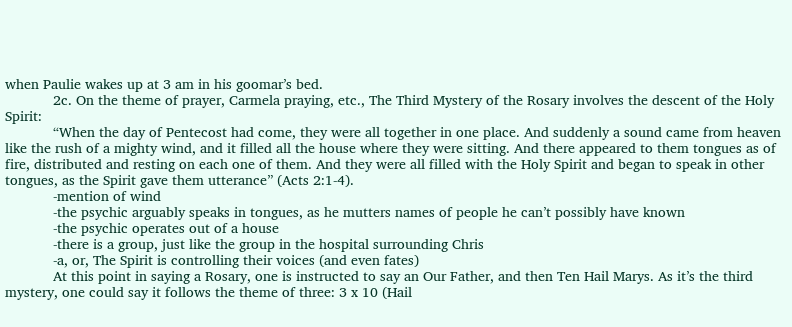when Paulie wakes up at 3 am in his goomar’s bed.
            2c. On the theme of prayer, Carmela praying, etc., The Third Mystery of the Rosary involves the descent of the Holy Spirit:
            “When the day of Pentecost had come, they were all together in one place. And suddenly a sound came from heaven like the rush of a mighty wind, and it filled all the house where they were sitting. And there appeared to them tongues as of fire, distributed and resting on each one of them. And they were all filled with the Holy Spirit and began to speak in other tongues, as the Spirit gave them utterance” (Acts 2:1-4).
            -mention of wind
            -the psychic arguably speaks in tongues, as he mutters names of people he can’t possibly have known
            -the psychic operates out of a house
            -there is a group, just like the group in the hospital surrounding Chris
            -a, or, The Spirit is controlling their voices (and even fates)
            At this point in saying a Rosary, one is instructed to say an Our Father, and then Ten Hail Marys. As it’s the third mystery, one could say it follows the theme of three: 3 x 10 (Hail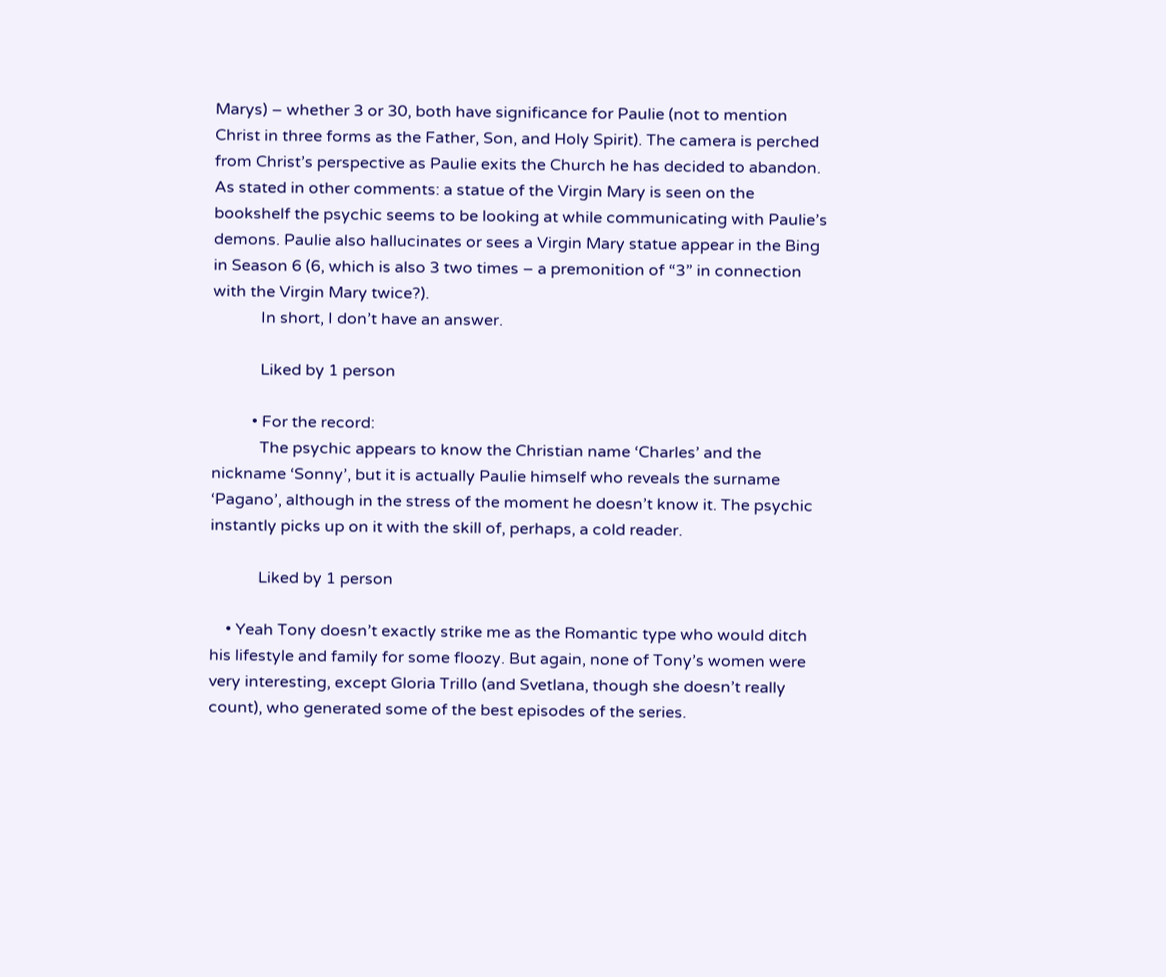Marys) – whether 3 or 30, both have significance for Paulie (not to mention Christ in three forms as the Father, Son, and Holy Spirit). The camera is perched from Christ’s perspective as Paulie exits the Church he has decided to abandon. As stated in other comments: a statue of the Virgin Mary is seen on the bookshelf the psychic seems to be looking at while communicating with Paulie’s demons. Paulie also hallucinates or sees a Virgin Mary statue appear in the Bing in Season 6 (6, which is also 3 two times – a premonition of “3” in connection with the Virgin Mary twice?).
            In short, I don’t have an answer.

            Liked by 1 person

          • For the record:
            The psychic appears to know the Christian name ‘Charles’ and the nickname ‘Sonny’, but it is actually Paulie himself who reveals the surname ‘Pagano’, although in the stress of the moment he doesn’t know it. The psychic instantly picks up on it with the skill of, perhaps, a cold reader.

            Liked by 1 person

    • Yeah Tony doesn’t exactly strike me as the Romantic type who would ditch his lifestyle and family for some floozy. But again, none of Tony’s women were very interesting, except Gloria Trillo (and Svetlana, though she doesn’t really count), who generated some of the best episodes of the series.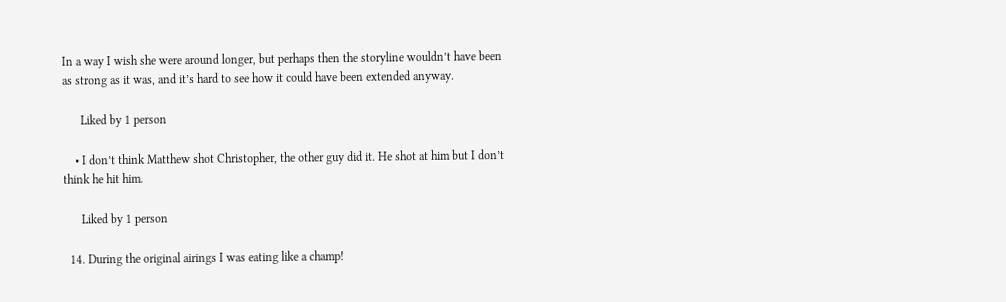In a way I wish she were around longer, but perhaps then the storyline wouldn’t have been as strong as it was, and it’s hard to see how it could have been extended anyway.

      Liked by 1 person

    • I don’t think Matthew shot Christopher, the other guy did it. He shot at him but I don’t think he hit him.

      Liked by 1 person

  14. During the original airings I was eating like a champ!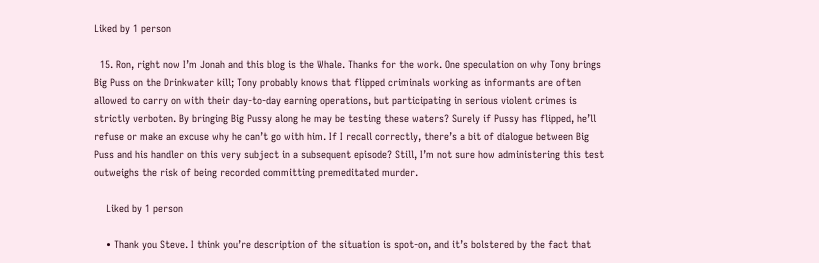Liked by 1 person

  15. Ron, right now I’m Jonah and this blog is the Whale. Thanks for the work. One speculation on why Tony brings Big Puss on the Drinkwater kill; Tony probably knows that flipped criminals working as informants are often allowed to carry on with their day-to-day earning operations, but participating in serious violent crimes is strictly verboten. By bringing Big Pussy along he may be testing these waters? Surely if Pussy has flipped, he’ll refuse or make an excuse why he can’t go with him. If I recall correctly, there’s a bit of dialogue between Big Puss and his handler on this very subject in a subsequent episode? Still, I’m not sure how administering this test outweighs the risk of being recorded committing premeditated murder.

    Liked by 1 person

    • Thank you Steve. I think you’re description of the situation is spot-on, and it’s bolstered by the fact that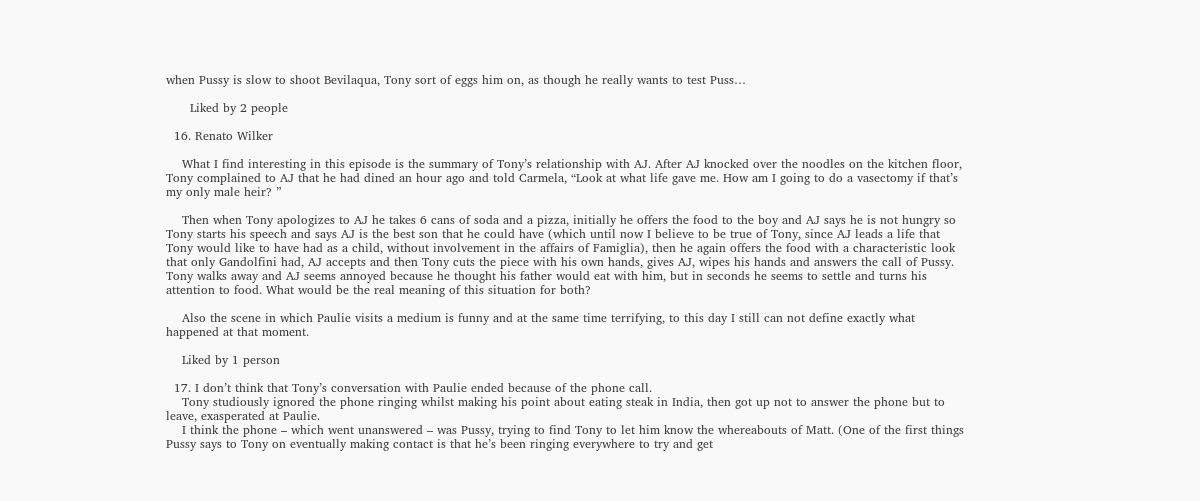when Pussy is slow to shoot Bevilaqua, Tony sort of eggs him on, as though he really wants to test Puss…

      Liked by 2 people

  16. Renato Wilker

    What I find interesting in this episode is the summary of Tony’s relationship with AJ. After AJ knocked over the noodles on the kitchen floor, Tony complained to AJ that he had dined an hour ago and told Carmela, “Look at what life gave me. How am I going to do a vasectomy if that’s my only male heir? ”

    Then when Tony apologizes to AJ he takes 6 cans of soda and a pizza, initially he offers the food to the boy and AJ says he is not hungry so Tony starts his speech and says AJ is the best son that he could have (which until now I believe to be true of Tony, since AJ leads a life that Tony would like to have had as a child, without involvement in the affairs of Famiglia), then he again offers the food with a characteristic look that only Gandolfini had, AJ accepts and then Tony cuts the piece with his own hands, gives AJ, wipes his hands and answers the call of Pussy. Tony walks away and AJ seems annoyed because he thought his father would eat with him, but in seconds he seems to settle and turns his attention to food. What would be the real meaning of this situation for both?

    Also the scene in which Paulie visits a medium is funny and at the same time terrifying, to this day I still can not define exactly what happened at that moment.

    Liked by 1 person

  17. I don’t think that Tony’s conversation with Paulie ended because of the phone call.
    Tony studiously ignored the phone ringing whilst making his point about eating steak in India, then got up not to answer the phone but to leave, exasperated at Paulie.
    I think the phone – which went unanswered – was Pussy, trying to find Tony to let him know the whereabouts of Matt. (One of the first things Pussy says to Tony on eventually making contact is that he’s been ringing everywhere to try and get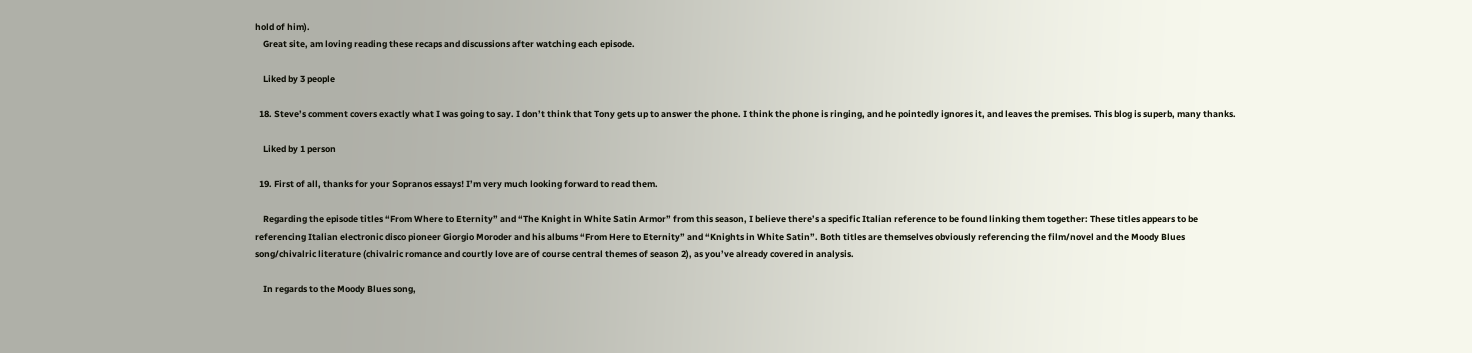hold of him).
    Great site, am loving reading these recaps and discussions after watching each episode.

    Liked by 3 people

  18. Steve’s comment covers exactly what I was going to say. I don’t think that Tony gets up to answer the phone. I think the phone is ringing, and he pointedly ignores it, and leaves the premises. This blog is superb, many thanks.

    Liked by 1 person

  19. First of all, thanks for your Sopranos essays! I’m very much looking forward to read them.

    Regarding the episode titles “From Where to Eternity” and “The Knight in White Satin Armor” from this season, I believe there’s a specific Italian reference to be found linking them together: These titles appears to be referencing Italian electronic disco pioneer Giorgio Moroder and his albums “From Here to Eternity” and “Knights in White Satin”. Both titles are themselves obviously referencing the film/novel and the Moody Blues song/chivalric literature (chivalric romance and courtly love are of course central themes of season 2), as you’ve already covered in analysis.

    In regards to the Moody Blues song,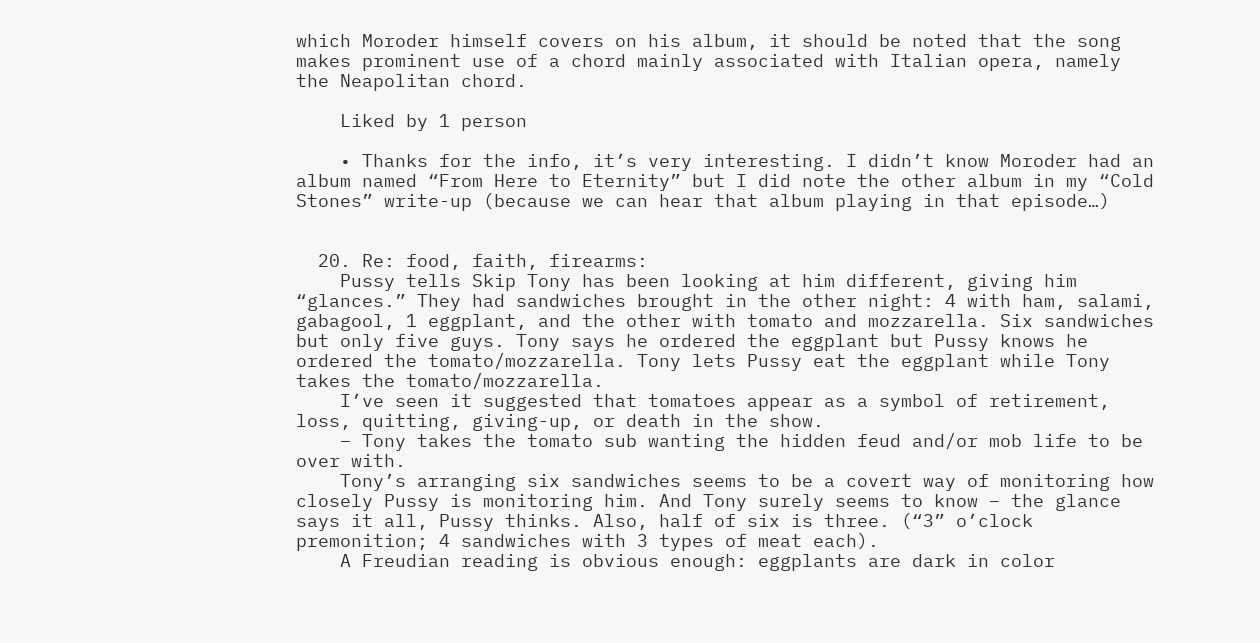which Moroder himself covers on his album, it should be noted that the song makes prominent use of a chord mainly associated with Italian opera, namely the Neapolitan chord.

    Liked by 1 person

    • Thanks for the info, it’s very interesting. I didn’t know Moroder had an album named “From Here to Eternity” but I did note the other album in my “Cold Stones” write-up (because we can hear that album playing in that episode…)


  20. Re: food, faith, firearms:
    Pussy tells Skip Tony has been looking at him different, giving him “glances.” They had sandwiches brought in the other night: 4 with ham, salami, gabagool, 1 eggplant, and the other with tomato and mozzarella. Six sandwiches but only five guys. Tony says he ordered the eggplant but Pussy knows he ordered the tomato/mozzarella. Tony lets Pussy eat the eggplant while Tony takes the tomato/mozzarella.
    I’ve seen it suggested that tomatoes appear as a symbol of retirement, loss, quitting, giving-up, or death in the show.
    – Tony takes the tomato sub wanting the hidden feud and/or mob life to be over with.
    Tony’s arranging six sandwiches seems to be a covert way of monitoring how closely Pussy is monitoring him. And Tony surely seems to know – the glance says it all, Pussy thinks. Also, half of six is three. (“3” o’clock premonition; 4 sandwiches with 3 types of meat each).
    A Freudian reading is obvious enough: eggplants are dark in color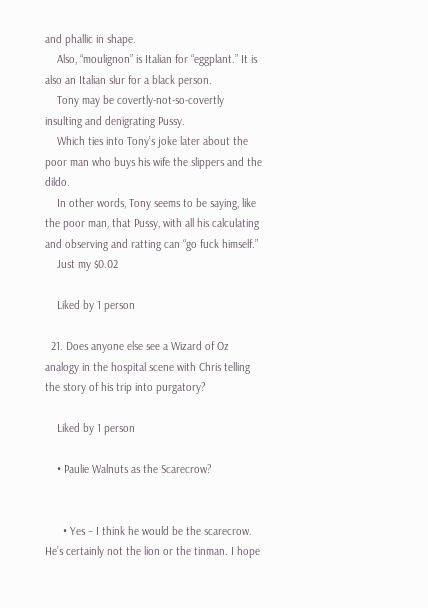and phallic in shape.
    Also, “moulignon” is Italian for “eggplant.” It is also an Italian slur for a black person.
    Tony may be covertly-not-so-covertly insulting and denigrating Pussy.
    Which ties into Tony’s joke later about the poor man who buys his wife the slippers and the dildo.
    In other words, Tony seems to be saying, like the poor man, that Pussy, with all his calculating and observing and ratting can “go fuck himself.”
    Just my $0.02

    Liked by 1 person

  21. Does anyone else see a Wizard of Oz analogy in the hospital scene with Chris telling the story of his trip into purgatory?

    Liked by 1 person

    • Paulie Walnuts as the Scarecrow?


      • Yes – I think he would be the scarecrow. He’s certainly not the lion or the tinman. I hope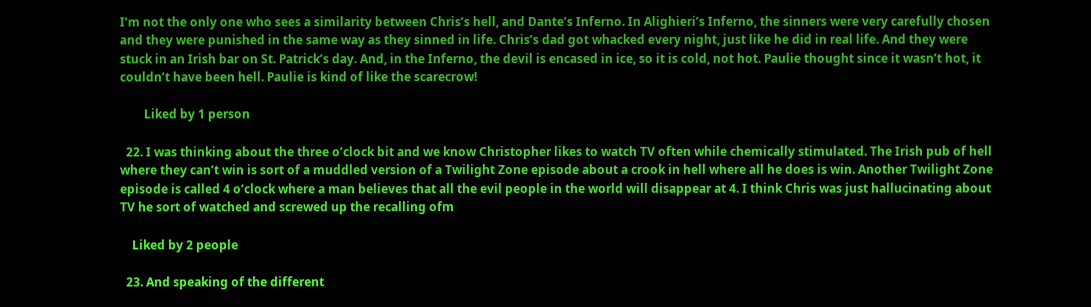I’m not the only one who sees a similarity between Chris’s hell, and Dante’s Inferno. In Alighieri’s Inferno, the sinners were very carefully chosen and they were punished in the same way as they sinned in life. Chris’s dad got whacked every night, just like he did in real life. And they were stuck in an Irish bar on St. Patrick’s day. And, in the Inferno, the devil is encased in ice, so it is cold, not hot. Paulie thought since it wasn’t hot, it couldn’t have been hell. Paulie is kind of like the scarecrow!

        Liked by 1 person

  22. I was thinking about the three o’clock bit and we know Christopher likes to watch TV often while chemically stimulated. The Irish pub of hell where they can’t win is sort of a muddled version of a Twilight Zone episode about a crook in hell where all he does is win. Another Twilight Zone episode is called 4 o’clock where a man believes that all the evil people in the world will disappear at 4. I think Chris was just hallucinating about TV he sort of watched and screwed up the recalling ofm

    Liked by 2 people

  23. And speaking of the different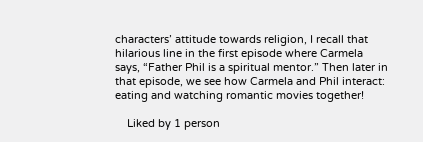characters’ attitude towards religion, I recall that hilarious line in the first episode where Carmela says, “Father Phil is a spiritual mentor.” Then later in that episode, we see how Carmela and Phil interact: eating and watching romantic movies together!

    Liked by 1 person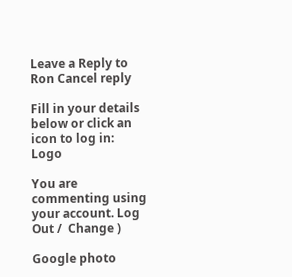Leave a Reply to Ron Cancel reply

Fill in your details below or click an icon to log in: Logo

You are commenting using your account. Log Out /  Change )

Google photo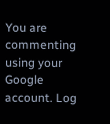You are commenting using your Google account. Log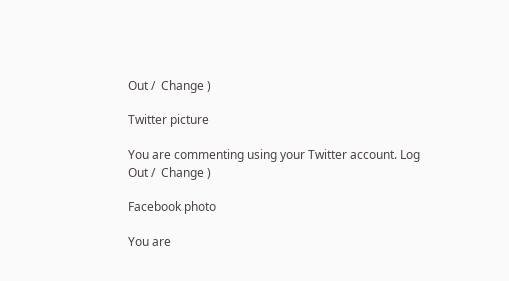Out /  Change )

Twitter picture

You are commenting using your Twitter account. Log Out /  Change )

Facebook photo

You are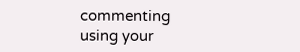commenting using your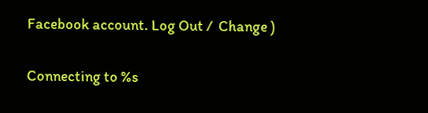Facebook account. Log Out /  Change )

Connecting to %s